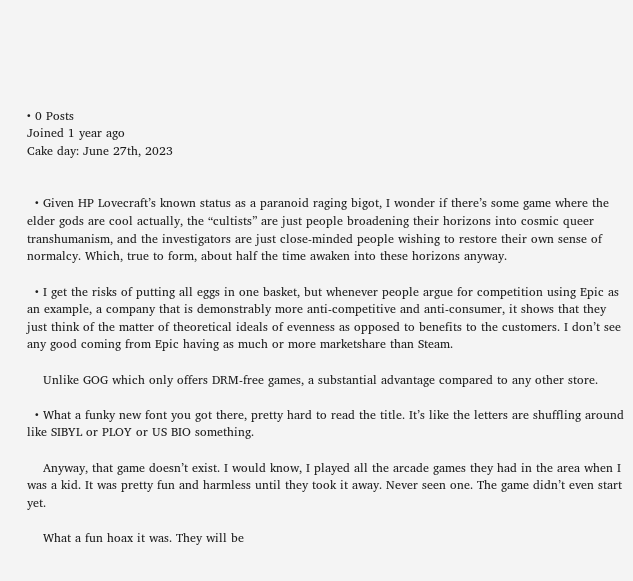• 0 Posts
Joined 1 year ago
Cake day: June 27th, 2023


  • Given HP Lovecraft’s known status as a paranoid raging bigot, I wonder if there’s some game where the elder gods are cool actually, the “cultists” are just people broadening their horizons into cosmic queer transhumanism, and the investigators are just close-minded people wishing to restore their own sense of normalcy. Which, true to form, about half the time awaken into these horizons anyway.

  • I get the risks of putting all eggs in one basket, but whenever people argue for competition using Epic as an example, a company that is demonstrably more anti-competitive and anti-consumer, it shows that they just think of the matter of theoretical ideals of evenness as opposed to benefits to the customers. I don’t see any good coming from Epic having as much or more marketshare than Steam.

    Unlike GOG which only offers DRM-free games, a substantial advantage compared to any other store.

  • What a funky new font you got there, pretty hard to read the title. It’s like the letters are shuffling around like SIBYL or PLOY or US BIO something.

    Anyway, that game doesn’t exist. I would know, I played all the arcade games they had in the area when I was a kid. It was pretty fun and harmless until they took it away. Never seen one. The game didn’t even start yet.

    What a fun hoax it was. They will be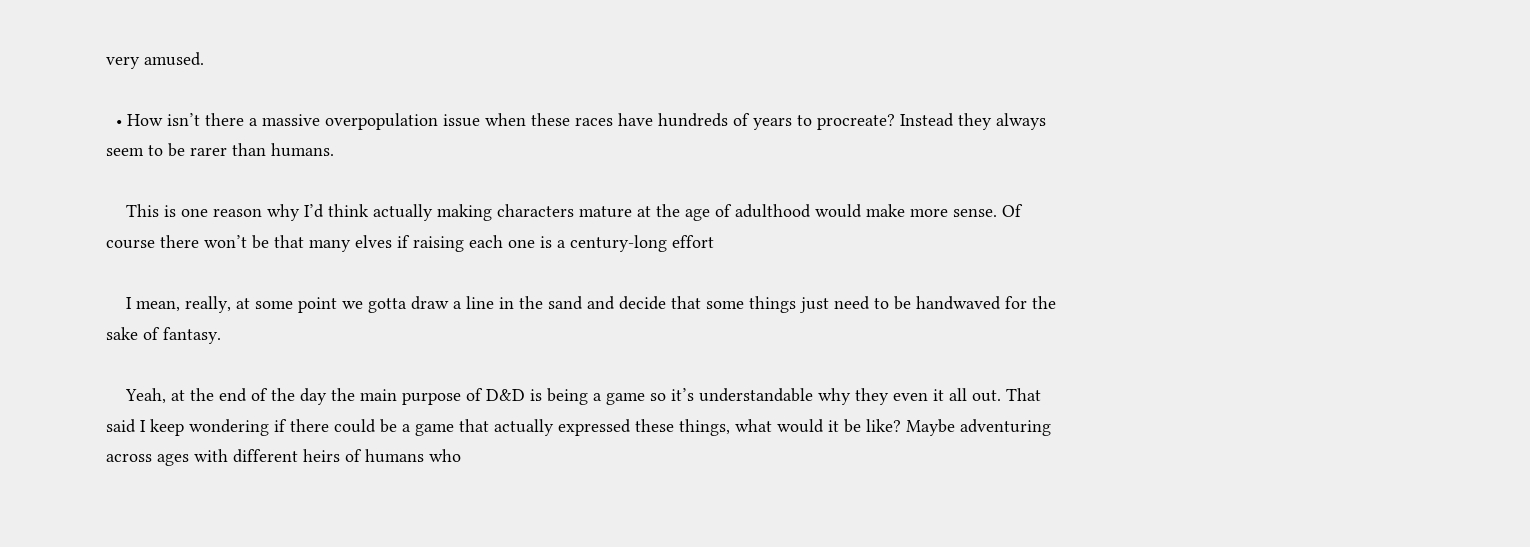very amused.

  • How isn’t there a massive overpopulation issue when these races have hundreds of years to procreate? Instead they always seem to be rarer than humans.

    This is one reason why I’d think actually making characters mature at the age of adulthood would make more sense. Of course there won’t be that many elves if raising each one is a century-long effort

    I mean, really, at some point we gotta draw a line in the sand and decide that some things just need to be handwaved for the sake of fantasy.

    Yeah, at the end of the day the main purpose of D&D is being a game so it’s understandable why they even it all out. That said I keep wondering if there could be a game that actually expressed these things, what would it be like? Maybe adventuring across ages with different heirs of humans who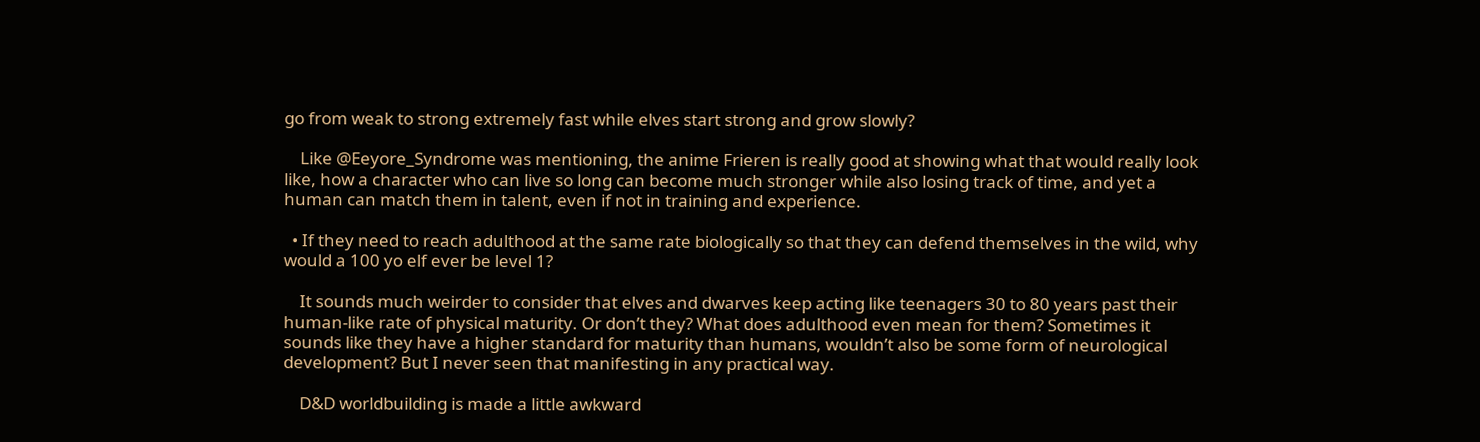go from weak to strong extremely fast while elves start strong and grow slowly?

    Like @Eeyore_Syndrome was mentioning, the anime Frieren is really good at showing what that would really look like, how a character who can live so long can become much stronger while also losing track of time, and yet a human can match them in talent, even if not in training and experience.

  • If they need to reach adulthood at the same rate biologically so that they can defend themselves in the wild, why would a 100 yo elf ever be level 1?

    It sounds much weirder to consider that elves and dwarves keep acting like teenagers 30 to 80 years past their human-like rate of physical maturity. Or don’t they? What does adulthood even mean for them? Sometimes it sounds like they have a higher standard for maturity than humans, wouldn’t also be some form of neurological development? But I never seen that manifesting in any practical way.

    D&D worldbuilding is made a little awkward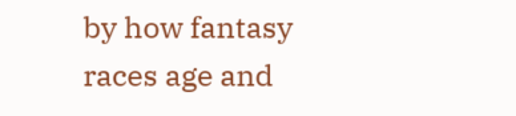by how fantasy races age and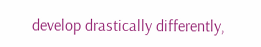develop drastically differently,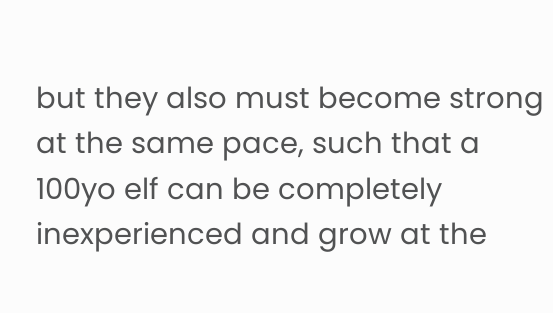but they also must become strong at the same pace, such that a 100yo elf can be completely inexperienced and grow at the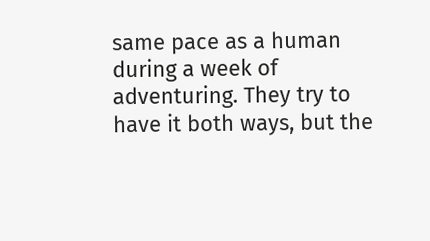same pace as a human during a week of adventuring. They try to have it both ways, but the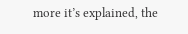more it’s explained, the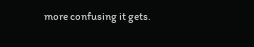more confusing it gets.